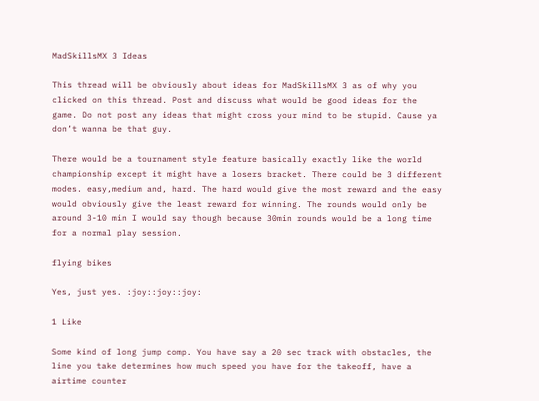MadSkillsMX 3 Ideas

This thread will be obviously about ideas for MadSkillsMX 3 as of why you clicked on this thread. Post and discuss what would be good ideas for the game. Do not post any ideas that might cross your mind to be stupid. Cause ya don’t wanna be that guy.

There would be a tournament style feature basically exactly like the world championship except it might have a losers bracket. There could be 3 different modes. easy,medium and, hard. The hard would give the most reward and the easy would obviously give the least reward for winning. The rounds would only be around 3-10 min I would say though because 30min rounds would be a long time for a normal play session.

flying bikes

Yes, just yes. :joy::joy::joy:

1 Like

Some kind of long jump comp. You have say a 20 sec track with obstacles, the line you take determines how much speed you have for the takeoff, have a airtime counter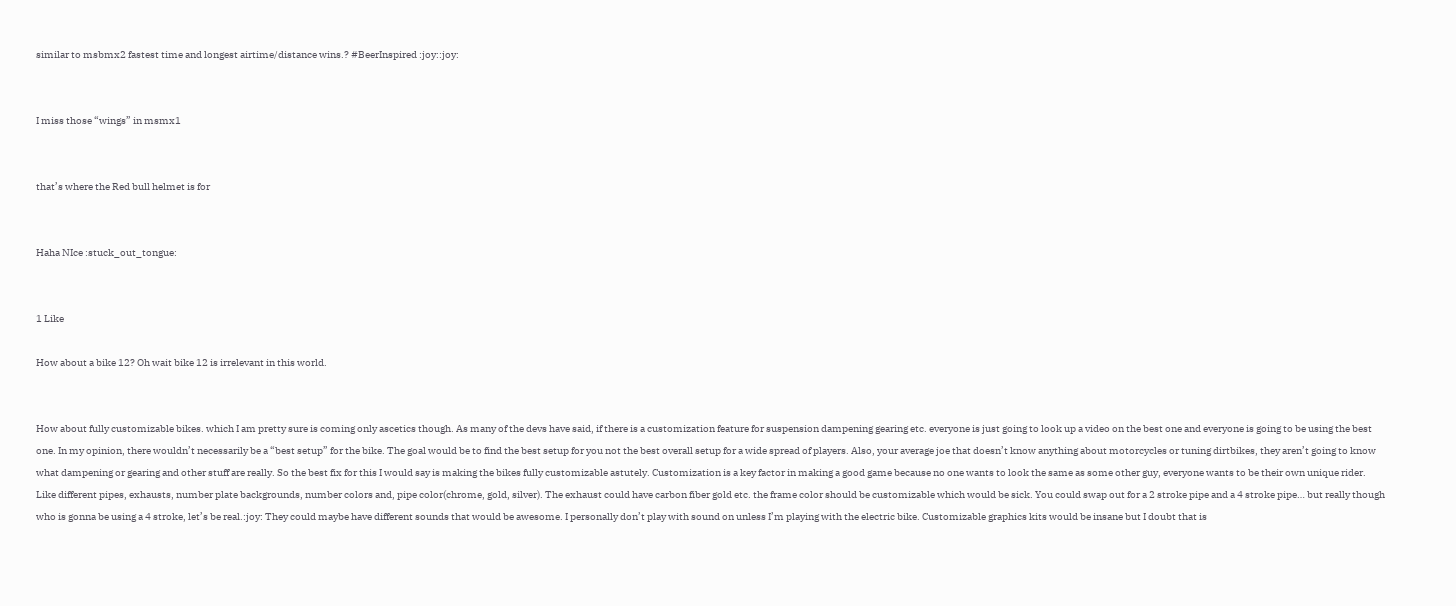similar to msbmx2 fastest time and longest airtime/distance wins.? #BeerInspired :joy::joy:


I miss those “wings” in msmx1


that’s where the Red bull helmet is for


Haha NIce :stuck_out_tongue:


1 Like

How about a bike 12? Oh wait bike 12 is irrelevant in this world.


How about fully customizable bikes. which I am pretty sure is coming only ascetics though. As many of the devs have said, if there is a customization feature for suspension dampening gearing etc. everyone is just going to look up a video on the best one and everyone is going to be using the best one. In my opinion, there wouldn’t necessarily be a “best setup” for the bike. The goal would be to find the best setup for you not the best overall setup for a wide spread of players. Also, your average joe that doesn’t know anything about motorcycles or tuning dirtbikes, they aren’t going to know what dampening or gearing and other stuff are really. So the best fix for this I would say is making the bikes fully customizable astutely. Customization is a key factor in making a good game because no one wants to look the same as some other guy, everyone wants to be their own unique rider. Like different pipes, exhausts, number plate backgrounds, number colors and, pipe color(chrome, gold, silver). The exhaust could have carbon fiber gold etc. the frame color should be customizable which would be sick. You could swap out for a 2 stroke pipe and a 4 stroke pipe… but really though who is gonna be using a 4 stroke, let’s be real.:joy: They could maybe have different sounds that would be awesome. I personally don’t play with sound on unless I’m playing with the electric bike. Customizable graphics kits would be insane but I doubt that is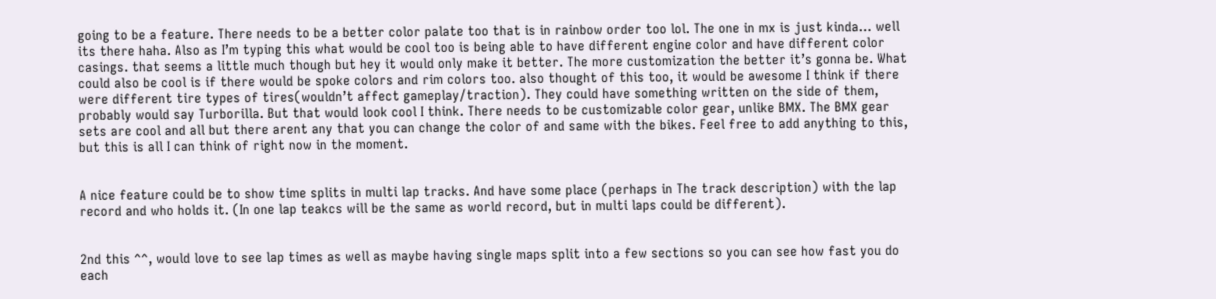going to be a feature. There needs to be a better color palate too that is in rainbow order too lol. The one in mx is just kinda… well its there haha. Also as I’m typing this what would be cool too is being able to have different engine color and have different color casings. that seems a little much though but hey it would only make it better. The more customization the better it’s gonna be. What could also be cool is if there would be spoke colors and rim colors too. also thought of this too, it would be awesome I think if there were different tire types of tires(wouldn’t affect gameplay/traction). They could have something written on the side of them, probably would say Turborilla. But that would look cool I think. There needs to be customizable color gear, unlike BMX. The BMX gear sets are cool and all but there arent any that you can change the color of and same with the bikes. Feel free to add anything to this, but this is all I can think of right now in the moment.


A nice feature could be to show time splits in multi lap tracks. And have some place (perhaps in The track description) with the lap record and who holds it. (In one lap teakcs will be the same as world record, but in multi laps could be different).


2nd this ^^, would love to see lap times as well as maybe having single maps split into a few sections so you can see how fast you do each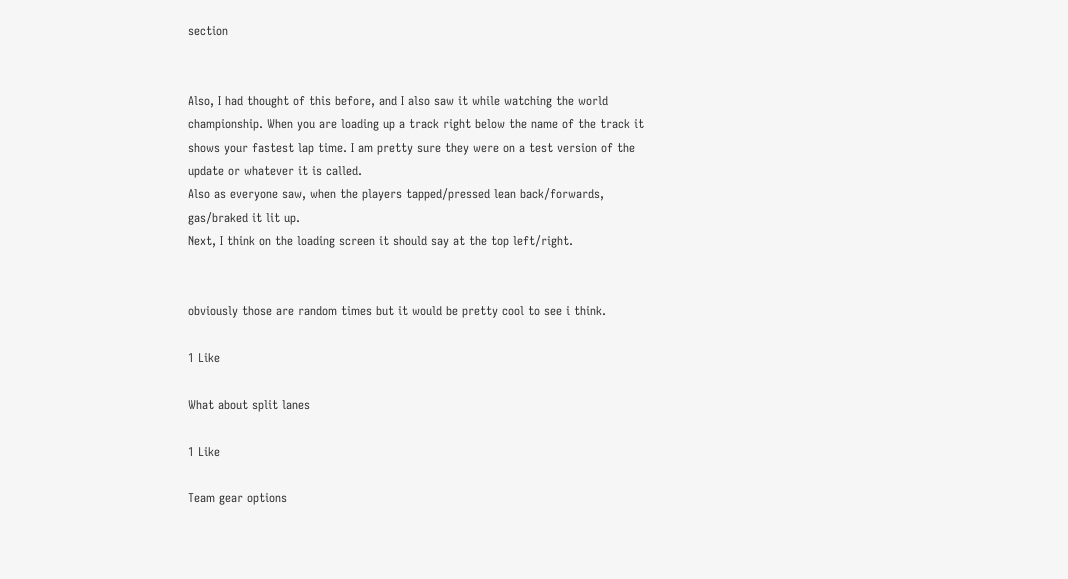section


Also, I had thought of this before, and I also saw it while watching the world championship. When you are loading up a track right below the name of the track it shows your fastest lap time. I am pretty sure they were on a test version of the update or whatever it is called.
Also as everyone saw, when the players tapped/pressed lean back/forwards, gas/braked it lit up.
Next, I think on the loading screen it should say at the top left/right.


obviously those are random times but it would be pretty cool to see i think.

1 Like

What about split lanes

1 Like

Team gear options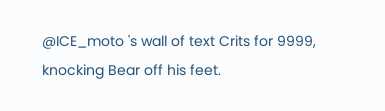@ICE_moto 's wall of text Crits for 9999, knocking Bear off his feet.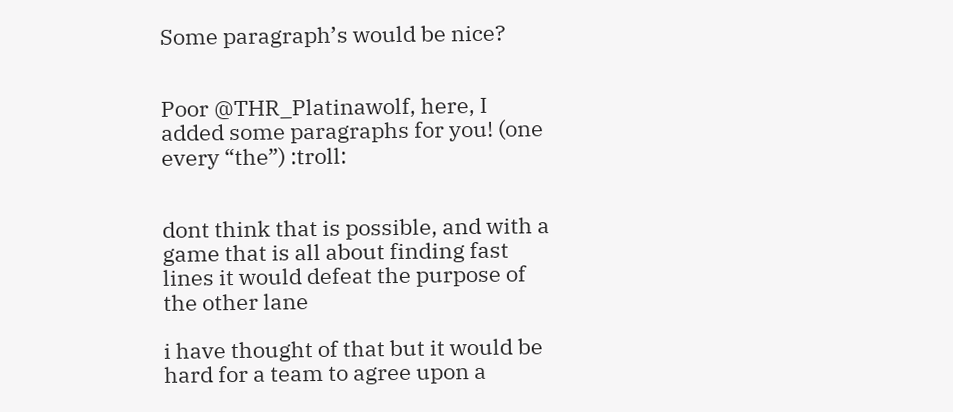Some paragraph’s would be nice?


Poor @THR_Platinawolf, here, I added some paragraphs for you! (one every “the”) :troll:


dont think that is possible, and with a game that is all about finding fast lines it would defeat the purpose of the other lane

i have thought of that but it would be hard for a team to agree upon a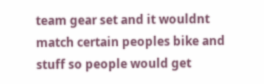team gear set and it wouldnt match certain peoples bike and stuff so people would get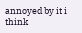annoyed by it i think